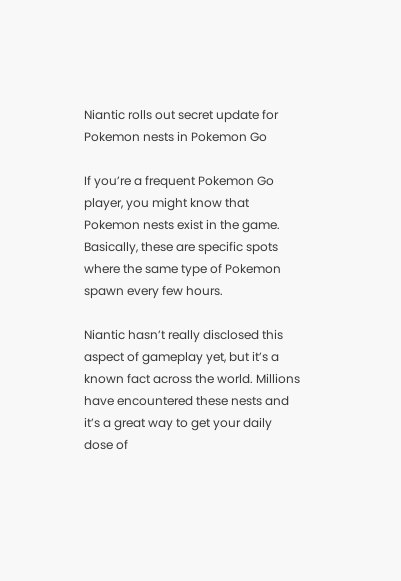Niantic rolls out secret update for Pokemon nests in Pokemon Go

If you’re a frequent Pokemon Go player, you might know that Pokemon nests exist in the game. Basically, these are specific spots where the same type of Pokemon spawn every few hours.

Niantic hasn’t really disclosed this aspect of gameplay yet, but it’s a known fact across the world. Millions have encountered these nests and it’s a great way to get your daily dose of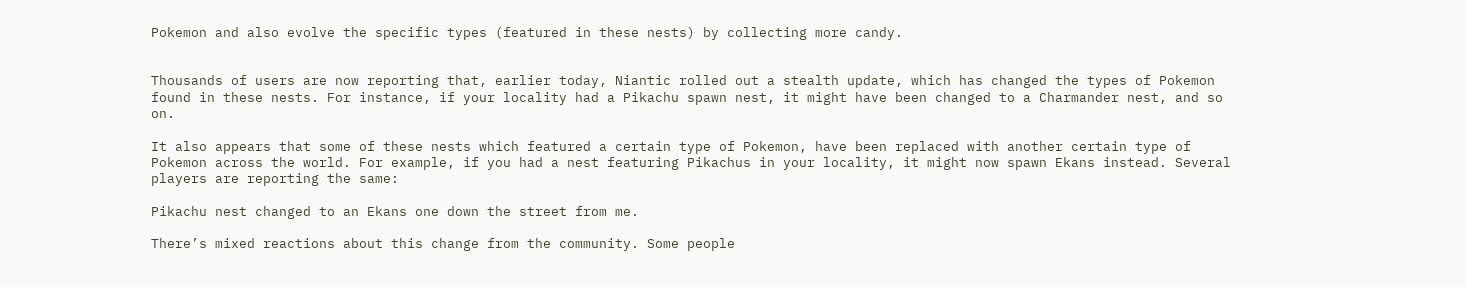Pokemon and also evolve the specific types (featured in these nests) by collecting more candy.


Thousands of users are now reporting that, earlier today, Niantic rolled out a stealth update, which has changed the types of Pokemon found in these nests. For instance, if your locality had a Pikachu spawn nest, it might have been changed to a Charmander nest, and so on.

It also appears that some of these nests which featured a certain type of Pokemon, have been replaced with another certain type of Pokemon across the world. For example, if you had a nest featuring Pikachus in your locality, it might now spawn Ekans instead. Several players are reporting the same:

Pikachu nest changed to an Ekans one down the street from me.

There’s mixed reactions about this change from the community. Some people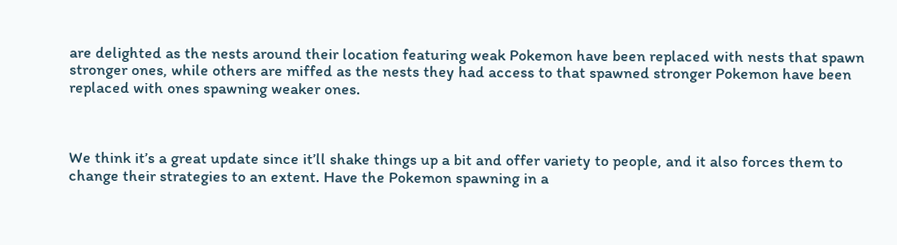are delighted as the nests around their location featuring weak Pokemon have been replaced with nests that spawn stronger ones, while others are miffed as the nests they had access to that spawned stronger Pokemon have been replaced with ones spawning weaker ones.



We think it’s a great update since it’ll shake things up a bit and offer variety to people, and it also forces them to change their strategies to an extent. Have the Pokemon spawning in a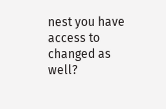nest you have access to changed as well?